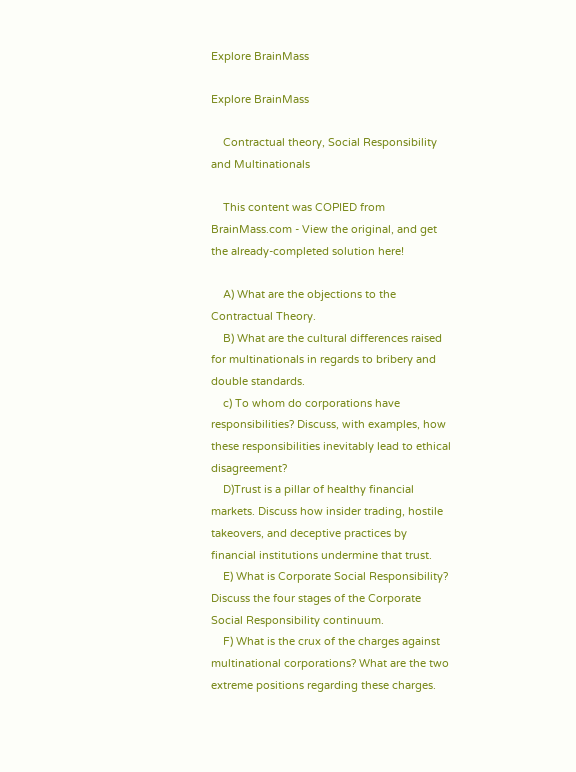Explore BrainMass

Explore BrainMass

    Contractual theory, Social Responsibility and Multinationals

    This content was COPIED from BrainMass.com - View the original, and get the already-completed solution here!

    A) What are the objections to the Contractual Theory.
    B) What are the cultural differences raised for multinationals in regards to bribery and double standards.
    c) To whom do corporations have responsibilities? Discuss, with examples, how these responsibilities inevitably lead to ethical disagreement?
    D)Trust is a pillar of healthy financial markets. Discuss how insider trading, hostile takeovers, and deceptive practices by financial institutions undermine that trust.
    E) What is Corporate Social Responsibility? Discuss the four stages of the Corporate Social Responsibility continuum.
    F) What is the crux of the charges against multinational corporations? What are the two extreme positions regarding these charges.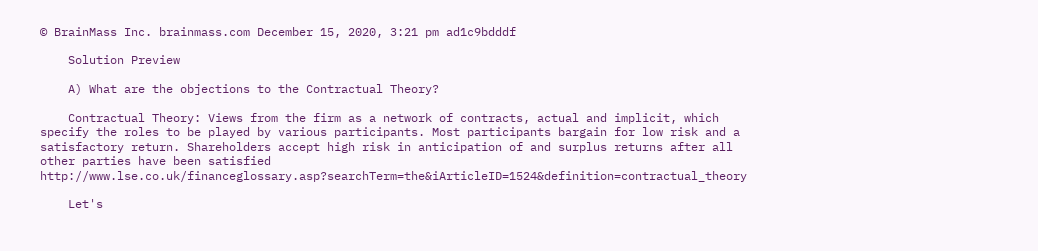© BrainMass Inc. brainmass.com December 15, 2020, 3:21 pm ad1c9bdddf

    Solution Preview

    A) What are the objections to the Contractual Theory?

    Contractual Theory: Views from the firm as a network of contracts, actual and implicit, which specify the roles to be played by various participants. Most participants bargain for low risk and a satisfactory return. Shareholders accept high risk in anticipation of and surplus returns after all other parties have been satisfied http://www.lse.co.uk/financeglossary.asp?searchTerm=the&iArticleID=1524&definition=contractual_theory

    Let's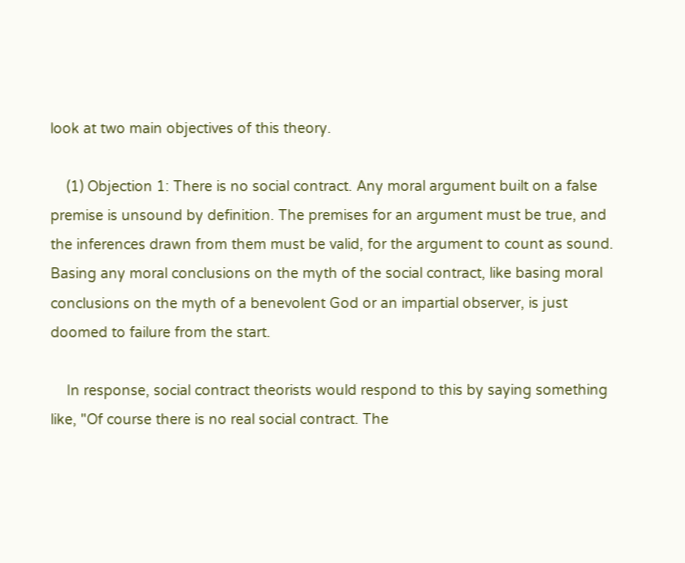look at two main objectives of this theory.

    (1) Objection 1: There is no social contract. Any moral argument built on a false premise is unsound by definition. The premises for an argument must be true, and the inferences drawn from them must be valid, for the argument to count as sound. Basing any moral conclusions on the myth of the social contract, like basing moral conclusions on the myth of a benevolent God or an impartial observer, is just doomed to failure from the start.

    In response, social contract theorists would respond to this by saying something like, "Of course there is no real social contract. The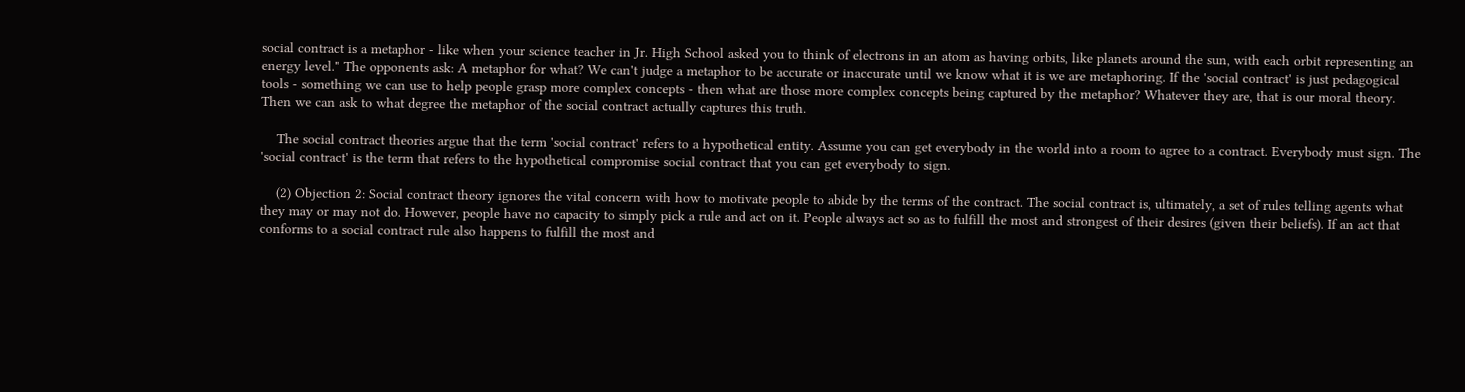social contract is a metaphor - like when your science teacher in Jr. High School asked you to think of electrons in an atom as having orbits, like planets around the sun, with each orbit representing an energy level." The opponents ask: A metaphor for what? We can't judge a metaphor to be accurate or inaccurate until we know what it is we are metaphoring. If the 'social contract' is just pedagogical tools - something we can use to help people grasp more complex concepts - then what are those more complex concepts being captured by the metaphor? Whatever they are, that is our moral theory. Then we can ask to what degree the metaphor of the social contract actually captures this truth.

    The social contract theories argue that the term 'social contract' refers to a hypothetical entity. Assume you can get everybody in the world into a room to agree to a contract. Everybody must sign. The 'social contract' is the term that refers to the hypothetical compromise social contract that you can get everybody to sign.

    (2) Objection 2: Social contract theory ignores the vital concern with how to motivate people to abide by the terms of the contract. The social contract is, ultimately, a set of rules telling agents what they may or may not do. However, people have no capacity to simply pick a rule and act on it. People always act so as to fulfill the most and strongest of their desires (given their beliefs). If an act that conforms to a social contract rule also happens to fulfill the most and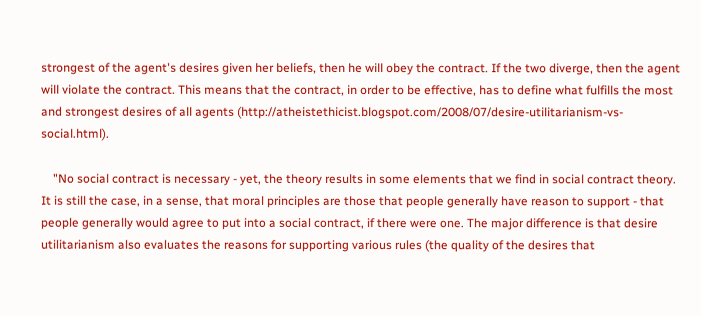strongest of the agent's desires given her beliefs, then he will obey the contract. If the two diverge, then the agent will violate the contract. This means that the contract, in order to be effective, has to define what fulfills the most and strongest desires of all agents (http://atheistethicist.blogspot.com/2008/07/desire-utilitarianism-vs-social.html).

    "No social contract is necessary - yet, the theory results in some elements that we find in social contract theory. It is still the case, in a sense, that moral principles are those that people generally have reason to support - that people generally would agree to put into a social contract, if there were one. The major difference is that desire utilitarianism also evaluates the reasons for supporting various rules (the quality of the desires that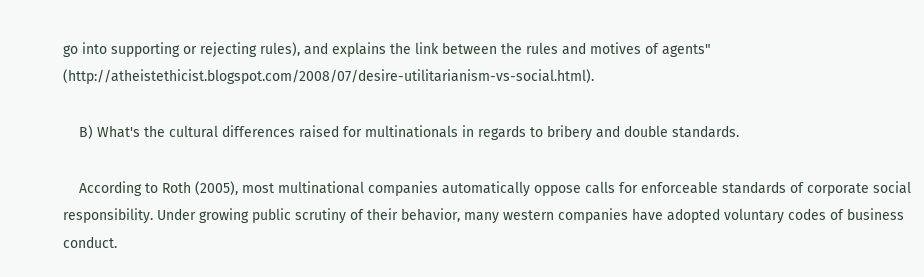go into supporting or rejecting rules), and explains the link between the rules and motives of agents" (http://atheistethicist.blogspot.com/2008/07/desire-utilitarianism-vs-social.html).

    B) What's the cultural differences raised for multinationals in regards to bribery and double standards.

    According to Roth (2005), most multinational companies automatically oppose calls for enforceable standards of corporate social responsibility. Under growing public scrutiny of their behavior, many western companies have adopted voluntary codes of business conduct.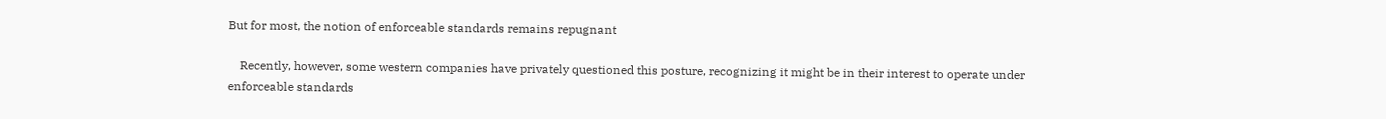But for most, the notion of enforceable standards remains repugnant

    Recently, however, some western companies have privately questioned this posture, recognizing it might be in their interest to operate under enforceable standards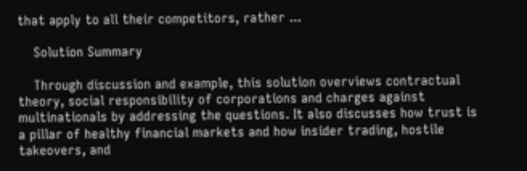that apply to all their competitors, rather ...

    Solution Summary

    Through discussion and example, this solution overviews contractual theory, social responsibility of corporations and charges against multinationals by addressing the questions. It also discusses how trust is a pillar of healthy financial markets and how insider trading, hostile takeovers, and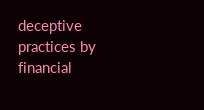deceptive practices by financial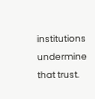institutions undermine that trust.